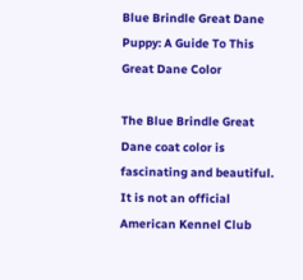Blue Brindle Great Dane Puppy: A Guide To This Great Dane Color

The Blue Brindle Great Dane coat color is fascinating and beautiful. It is not an official American Kennel Club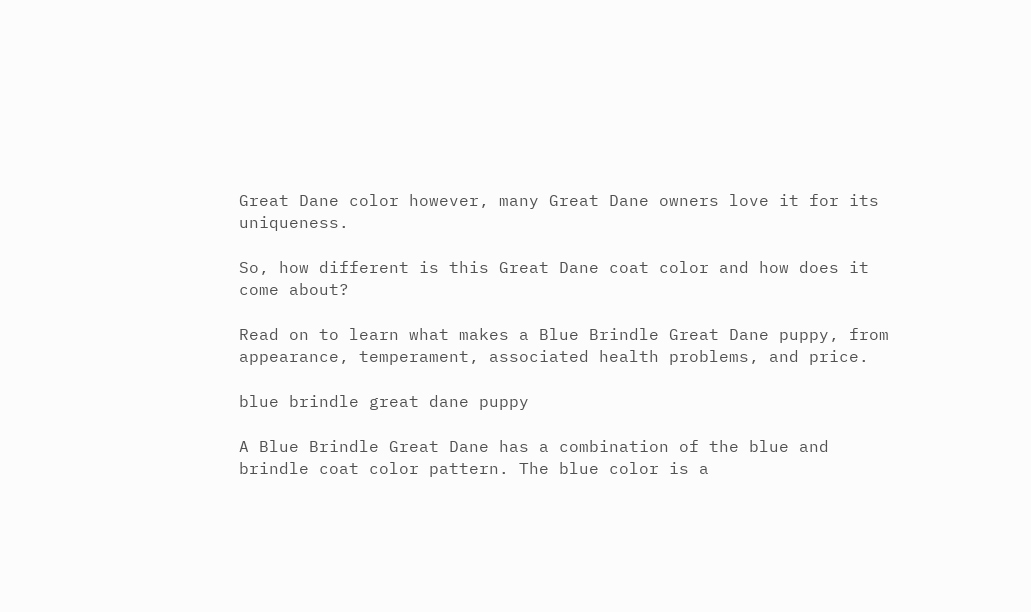Great Dane color however, many Great Dane owners love it for its uniqueness.

So, how different is this Great Dane coat color and how does it come about?

Read on to learn what makes a Blue Brindle Great Dane puppy, from appearance, temperament, associated health problems, and price.

blue brindle great dane puppy

A Blue Brindle Great Dane has a combination of the blue and brindle coat color pattern. The blue color is a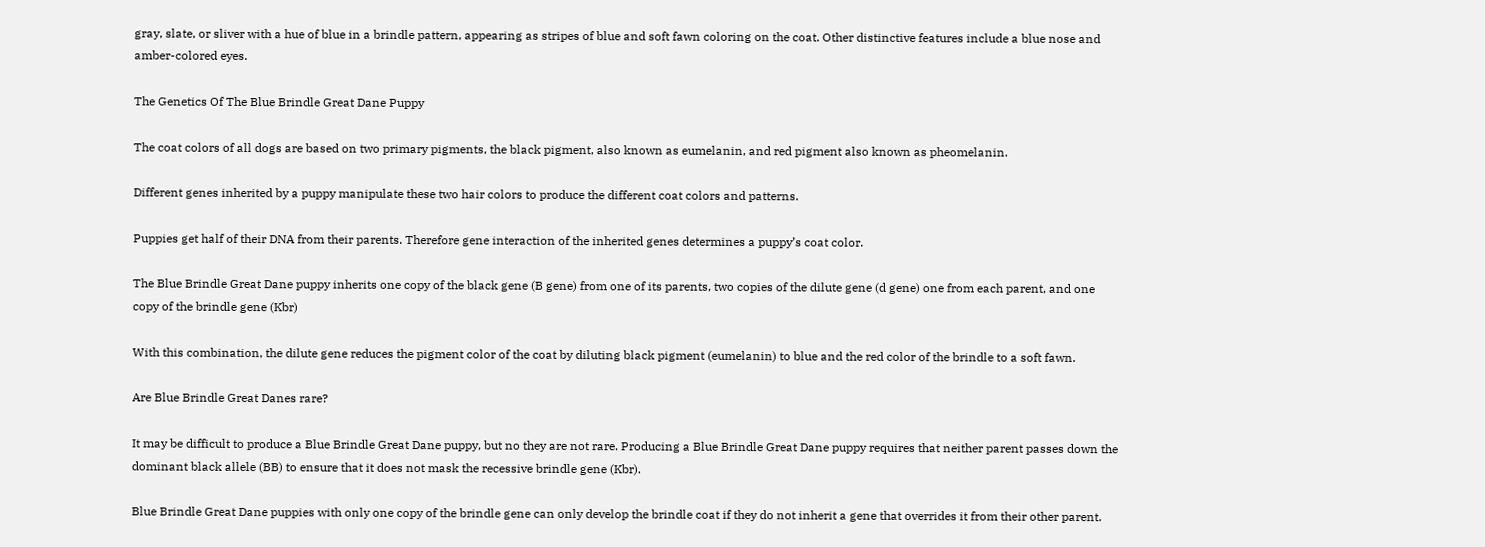gray, slate, or sliver with a hue of blue in a brindle pattern, appearing as stripes of blue and soft fawn coloring on the coat. Other distinctive features include a blue nose and amber-colored eyes.

The Genetics Of The Blue Brindle Great Dane Puppy

The coat colors of all dogs are based on two primary pigments, the black pigment, also known as eumelanin, and red pigment also known as pheomelanin.

Different genes inherited by a puppy manipulate these two hair colors to produce the different coat colors and patterns.

Puppies get half of their DNA from their parents. Therefore gene interaction of the inherited genes determines a puppy’s coat color.

The Blue Brindle Great Dane puppy inherits one copy of the black gene (B gene) from one of its parents, two copies of the dilute gene (d gene) one from each parent, and one copy of the brindle gene (Kbr)

With this combination, the dilute gene reduces the pigment color of the coat by diluting black pigment (eumelanin) to blue and the red color of the brindle to a soft fawn.

Are Blue Brindle Great Danes rare?

It may be difficult to produce a Blue Brindle Great Dane puppy, but no they are not rare. Producing a Blue Brindle Great Dane puppy requires that neither parent passes down the dominant black allele (BB) to ensure that it does not mask the recessive brindle gene (Kbr).

Blue Brindle Great Dane puppies with only one copy of the brindle gene can only develop the brindle coat if they do not inherit a gene that overrides it from their other parent.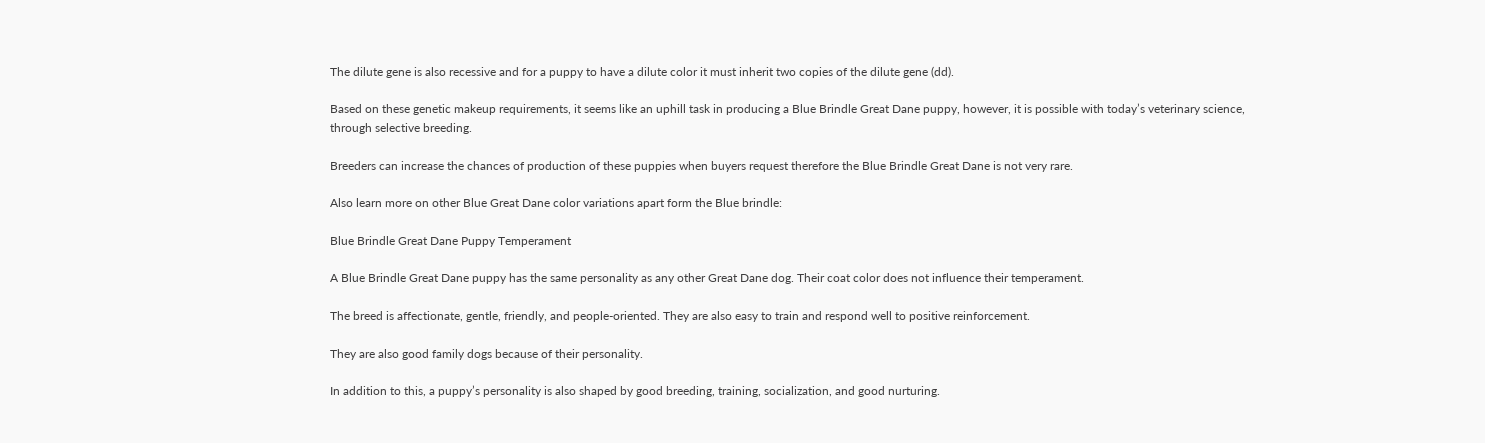The dilute gene is also recessive and for a puppy to have a dilute color it must inherit two copies of the dilute gene (dd).

Based on these genetic makeup requirements, it seems like an uphill task in producing a Blue Brindle Great Dane puppy, however, it is possible with today’s veterinary science, through selective breeding.

Breeders can increase the chances of production of these puppies when buyers request therefore the Blue Brindle Great Dane is not very rare.

Also learn more on other Blue Great Dane color variations apart form the Blue brindle:

Blue Brindle Great Dane Puppy Temperament

A Blue Brindle Great Dane puppy has the same personality as any other Great Dane dog. Their coat color does not influence their temperament.

The breed is affectionate, gentle, friendly, and people-oriented. They are also easy to train and respond well to positive reinforcement.

They are also good family dogs because of their personality.

In addition to this, a puppy’s personality is also shaped by good breeding, training, socialization, and good nurturing.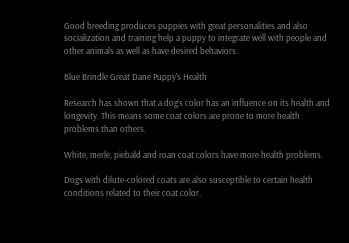Good breeding produces puppies with great personalities and also socialization and training help a puppy to integrate well with people and other animals as well as have desired behaviors.

Blue Brindle Great Dane Puppy's Health

Research has shown that a dog’s color has an influence on its health and longevity. This means some coat colors are prone to more health problems than others.

White, merle, piebald and roan coat colors have more health problems.

Dogs with dilute-colored coats are also susceptible to certain health conditions related to their coat color.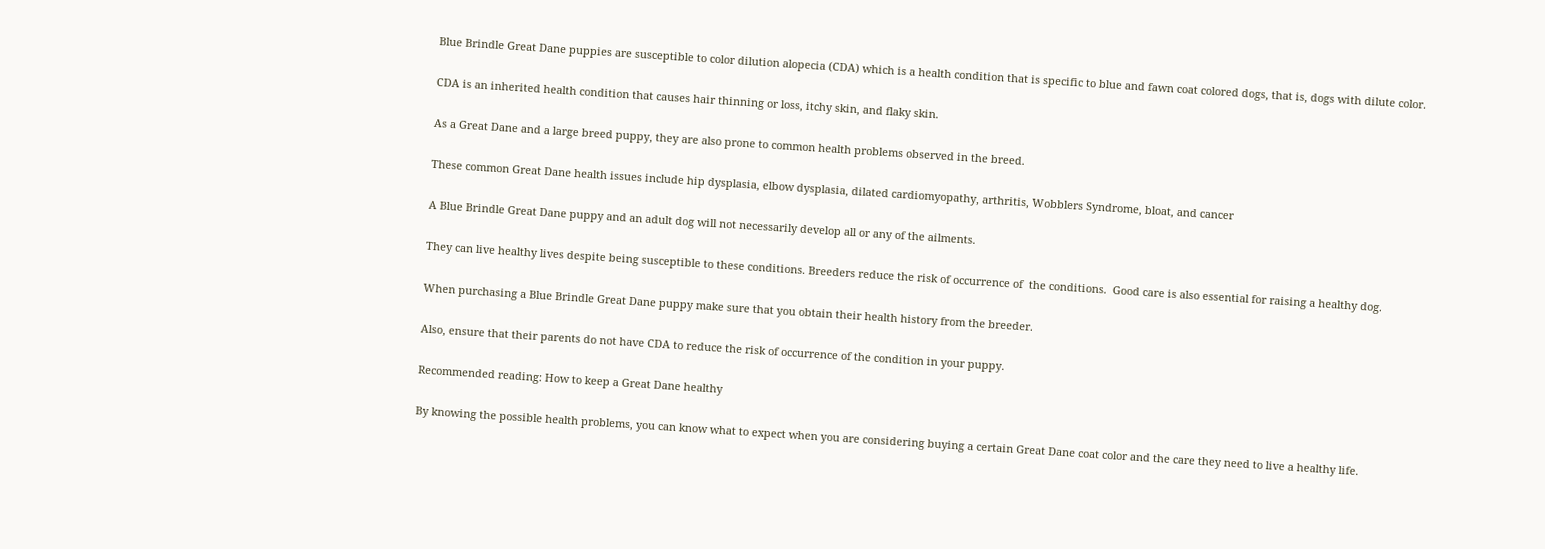Blue Brindle Great Dane puppies are susceptible to color dilution alopecia (CDA) which is a health condition that is specific to blue and fawn coat colored dogs, that is, dogs with dilute color.

CDA is an inherited health condition that causes hair thinning or loss, itchy skin, and flaky skin.

As a Great Dane and a large breed puppy, they are also prone to common health problems observed in the breed.

These common Great Dane health issues include hip dysplasia, elbow dysplasia, dilated cardiomyopathy, arthritis, Wobblers Syndrome, bloat, and cancer

A Blue Brindle Great Dane puppy and an adult dog will not necessarily develop all or any of the ailments.

They can live healthy lives despite being susceptible to these conditions. Breeders reduce the risk of occurrence of  the conditions.  Good care is also essential for raising a healthy dog.

When purchasing a Blue Brindle Great Dane puppy make sure that you obtain their health history from the breeder.

Also, ensure that their parents do not have CDA to reduce the risk of occurrence of the condition in your puppy.

Recommended reading: How to keep a Great Dane healthy

By knowing the possible health problems, you can know what to expect when you are considering buying a certain Great Dane coat color and the care they need to live a healthy life.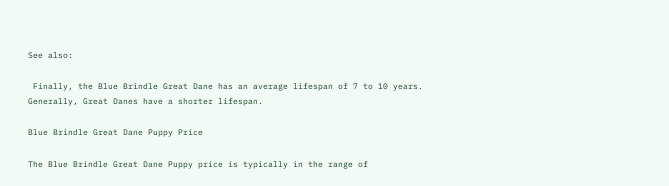See also:

 Finally, the Blue Brindle Great Dane has an average lifespan of 7 to 10 years. Generally, Great Danes have a shorter lifespan.

Blue Brindle Great Dane Puppy Price

The Blue Brindle Great Dane Puppy price is typically in the range of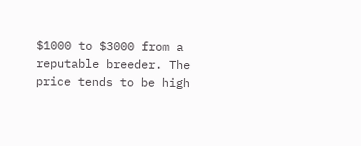$1000 to $3000 from a reputable breeder. The price tends to be high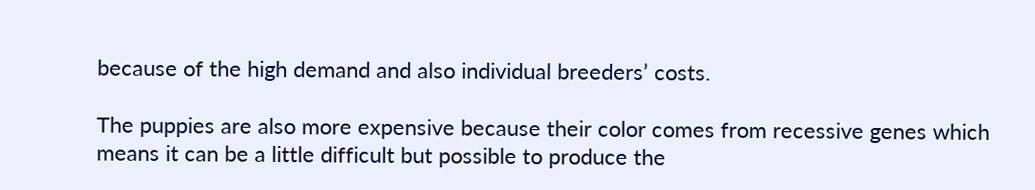because of the high demand and also individual breeders’ costs.

The puppies are also more expensive because their color comes from recessive genes which means it can be a little difficult but possible to produce the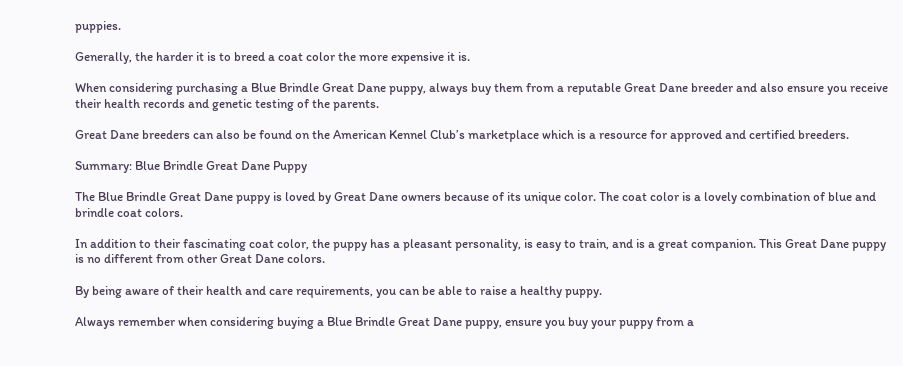puppies.

Generally, the harder it is to breed a coat color the more expensive it is.

When considering purchasing a Blue Brindle Great Dane puppy, always buy them from a reputable Great Dane breeder and also ensure you receive their health records and genetic testing of the parents.

Great Dane breeders can also be found on the American Kennel Club’s marketplace which is a resource for approved and certified breeders.

Summary: Blue Brindle Great Dane Puppy

The Blue Brindle Great Dane puppy is loved by Great Dane owners because of its unique color. The coat color is a lovely combination of blue and brindle coat colors.

In addition to their fascinating coat color, the puppy has a pleasant personality, is easy to train, and is a great companion. This Great Dane puppy is no different from other Great Dane colors.

By being aware of their health and care requirements, you can be able to raise a healthy puppy.

Always remember when considering buying a Blue Brindle Great Dane puppy, ensure you buy your puppy from a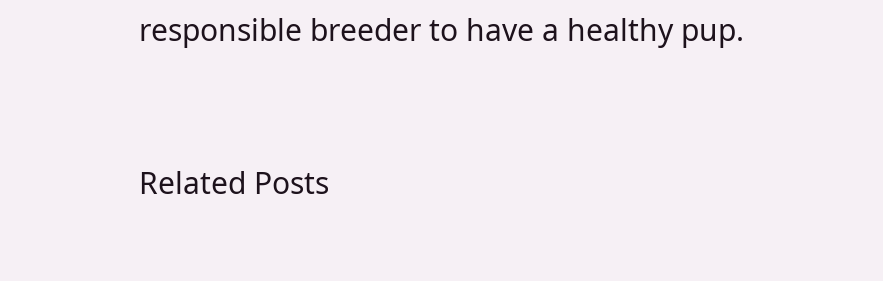responsible breeder to have a healthy pup.


Related Posts